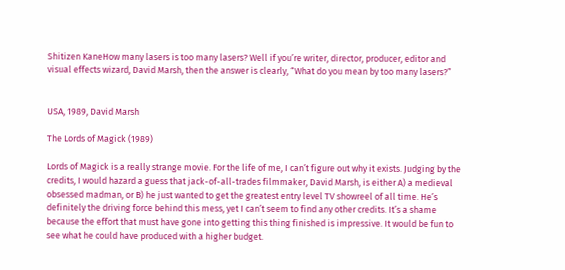Shitizen KaneHow many lasers is too many lasers? Well if you’re writer, director, producer, editor and visual effects wizard, David Marsh, then the answer is clearly, “What do you mean by too many lasers?”


USA, 1989, David Marsh

The Lords of Magick (1989)

Lords of Magick is a really strange movie. For the life of me, I can’t figure out why it exists. Judging by the credits, I would hazard a guess that jack-of-all-trades filmmaker, David Marsh, is either A) a medieval obsessed madman, or B) he just wanted to get the greatest entry level TV showreel of all time. He’s definitely the driving force behind this mess, yet I can’t seem to find any other credits. It’s a shame because the effort that must have gone into getting this thing finished is impressive. It would be fun to see what he could have produced with a higher budget.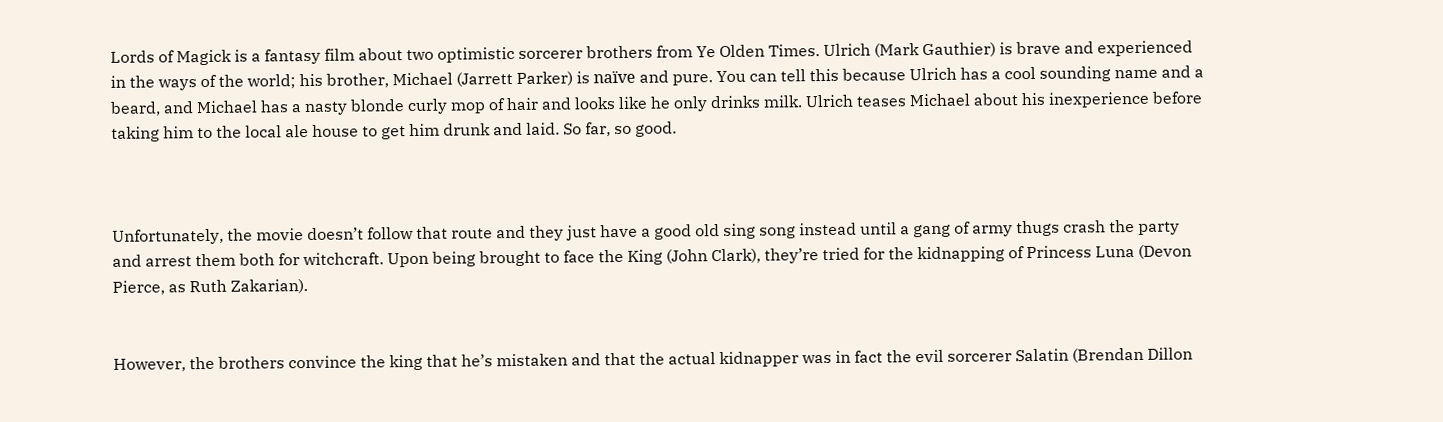Lords of Magick is a fantasy film about two optimistic sorcerer brothers from Ye Olden Times. Ulrich (Mark Gauthier) is brave and experienced in the ways of the world; his brother, Michael (Jarrett Parker) is naïve and pure. You can tell this because Ulrich has a cool sounding name and a beard, and Michael has a nasty blonde curly mop of hair and looks like he only drinks milk. Ulrich teases Michael about his inexperience before taking him to the local ale house to get him drunk and laid. So far, so good.



Unfortunately, the movie doesn’t follow that route and they just have a good old sing song instead until a gang of army thugs crash the party and arrest them both for witchcraft. Upon being brought to face the King (John Clark), they’re tried for the kidnapping of Princess Luna (Devon Pierce, as Ruth Zakarian).


However, the brothers convince the king that he’s mistaken and that the actual kidnapper was in fact the evil sorcerer Salatin (Brendan Dillon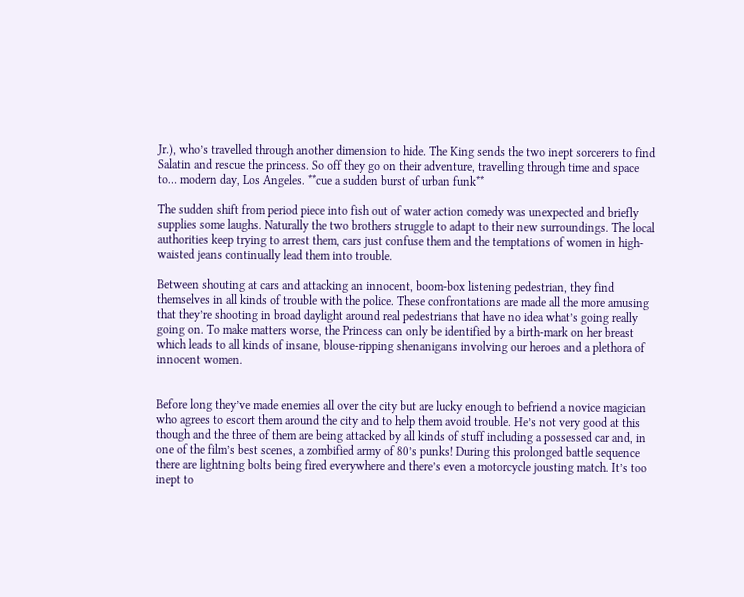Jr.), who’s travelled through another dimension to hide. The King sends the two inept sorcerers to find Salatin and rescue the princess. So off they go on their adventure, travelling through time and space to… modern day, Los Angeles. **cue a sudden burst of urban funk**

The sudden shift from period piece into fish out of water action comedy was unexpected and briefly supplies some laughs. Naturally the two brothers struggle to adapt to their new surroundings. The local authorities keep trying to arrest them, cars just confuse them and the temptations of women in high-waisted jeans continually lead them into trouble.

Between shouting at cars and attacking an innocent, boom-box listening pedestrian, they find themselves in all kinds of trouble with the police. These confrontations are made all the more amusing that they’re shooting in broad daylight around real pedestrians that have no idea what’s going really going on. To make matters worse, the Princess can only be identified by a birth-mark on her breast which leads to all kinds of insane, blouse-ripping shenanigans involving our heroes and a plethora of innocent women.


Before long they’ve made enemies all over the city but are lucky enough to befriend a novice magician who agrees to escort them around the city and to help them avoid trouble. He’s not very good at this though and the three of them are being attacked by all kinds of stuff including a possessed car and, in one of the film’s best scenes, a zombified army of 80’s punks! During this prolonged battle sequence there are lightning bolts being fired everywhere and there’s even a motorcycle jousting match. It’s too inept to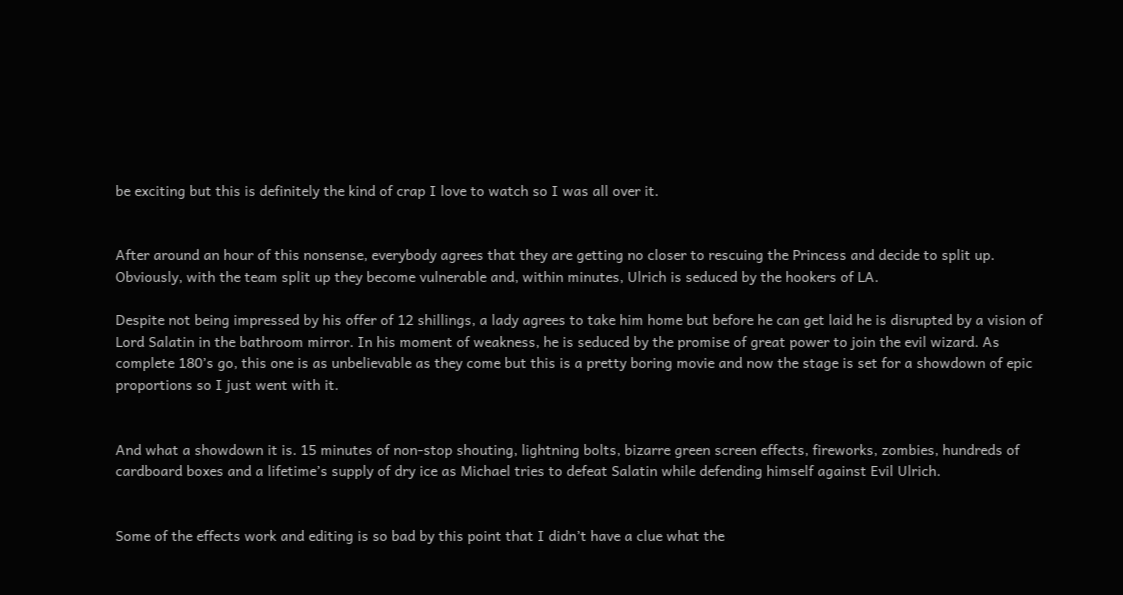be exciting but this is definitely the kind of crap I love to watch so I was all over it.


After around an hour of this nonsense, everybody agrees that they are getting no closer to rescuing the Princess and decide to split up. Obviously, with the team split up they become vulnerable and, within minutes, Ulrich is seduced by the hookers of LA.

Despite not being impressed by his offer of 12 shillings, a lady agrees to take him home but before he can get laid he is disrupted by a vision of Lord Salatin in the bathroom mirror. In his moment of weakness, he is seduced by the promise of great power to join the evil wizard. As complete 180’s go, this one is as unbelievable as they come but this is a pretty boring movie and now the stage is set for a showdown of epic proportions so I just went with it.


And what a showdown it is. 15 minutes of non-stop shouting, lightning bolts, bizarre green screen effects, fireworks, zombies, hundreds of cardboard boxes and a lifetime’s supply of dry ice as Michael tries to defeat Salatin while defending himself against Evil Ulrich.


Some of the effects work and editing is so bad by this point that I didn’t have a clue what the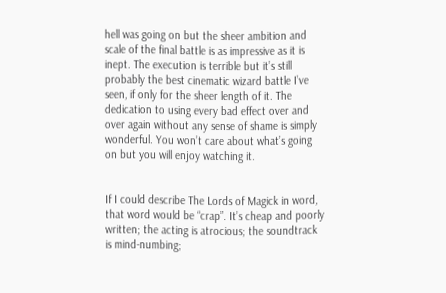hell was going on but the sheer ambition and scale of the final battle is as impressive as it is inept. The execution is terrible but it’s still probably the best cinematic wizard battle I’ve seen, if only for the sheer length of it. The dedication to using every bad effect over and over again without any sense of shame is simply wonderful. You won’t care about what’s going on but you will enjoy watching it.


If I could describe The Lords of Magick in word, that word would be “crap”. It’s cheap and poorly written; the acting is atrocious; the soundtrack is mind-numbing;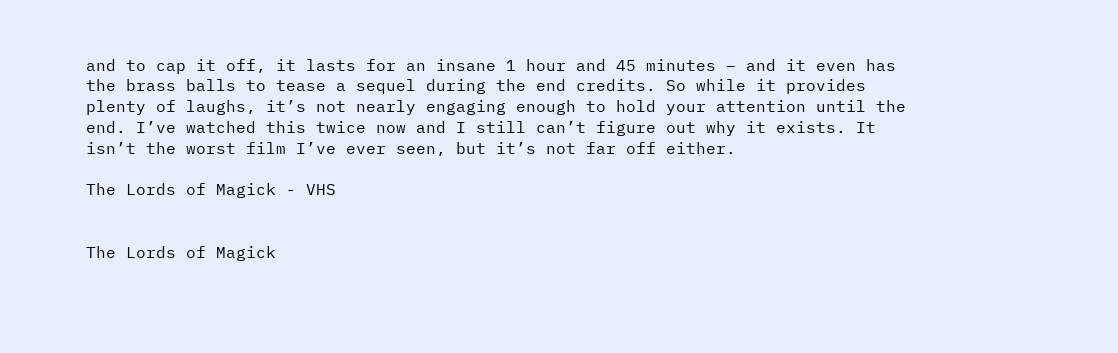and to cap it off, it lasts for an insane 1 hour and 45 minutes – and it even has the brass balls to tease a sequel during the end credits. So while it provides plenty of laughs, it’s not nearly engaging enough to hold your attention until the end. I’ve watched this twice now and I still can’t figure out why it exists. It isn’t the worst film I’ve ever seen, but it’s not far off either.

The Lords of Magick - VHS


The Lords of Magick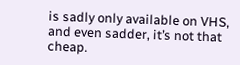is sadly only available on VHS, and even sadder, it’s not that cheap.